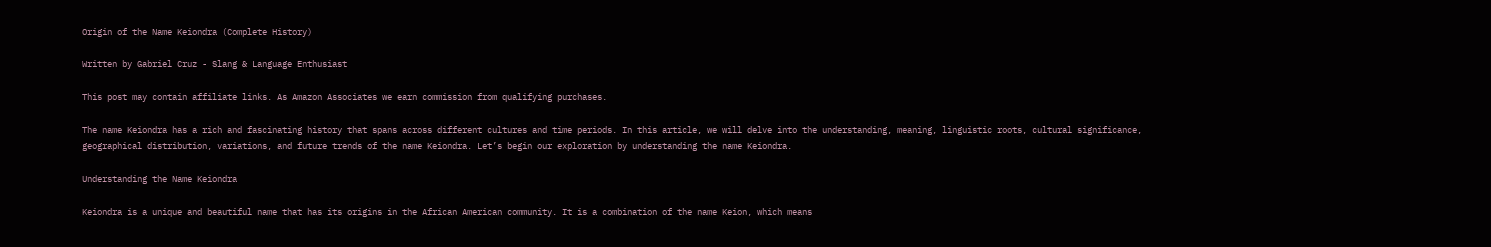Origin of the Name Keiondra (Complete History)

Written by Gabriel Cruz - Slang & Language Enthusiast

This post may contain affiliate links. As Amazon Associates we earn commission from qualifying purchases.

The name Keiondra has a rich and fascinating history that spans across different cultures and time periods. In this article, we will delve into the understanding, meaning, linguistic roots, cultural significance, geographical distribution, variations, and future trends of the name Keiondra. Let’s begin our exploration by understanding the name Keiondra.

Understanding the Name Keiondra

Keiondra is a unique and beautiful name that has its origins in the African American community. It is a combination of the name Keion, which means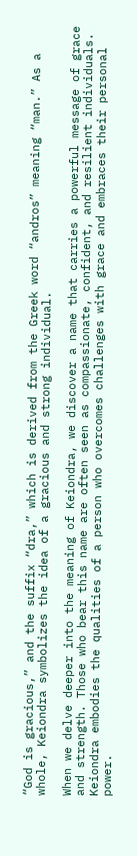“God is gracious,” and the suffix “dra,” which is derived from the Greek word “andros” meaning “man.” As a whole, Keiondra symbolizes the idea of a gracious and strong individual.

When we delve deeper into the meaning of Keiondra, we discover a name that carries a powerful message of grace and strength. Those who bear this name are often seen as compassionate, confident, and resilient individuals. Keiondra embodies the qualities of a person who overcomes challenges with grace and embraces their personal power.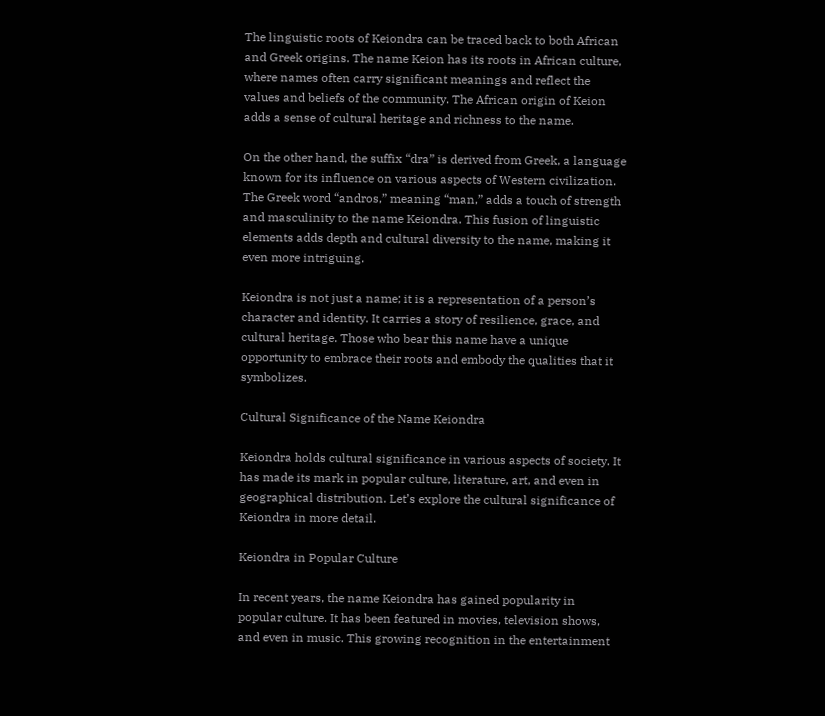The linguistic roots of Keiondra can be traced back to both African and Greek origins. The name Keion has its roots in African culture, where names often carry significant meanings and reflect the values and beliefs of the community. The African origin of Keion adds a sense of cultural heritage and richness to the name.

On the other hand, the suffix “dra” is derived from Greek, a language known for its influence on various aspects of Western civilization. The Greek word “andros,” meaning “man,” adds a touch of strength and masculinity to the name Keiondra. This fusion of linguistic elements adds depth and cultural diversity to the name, making it even more intriguing.

Keiondra is not just a name; it is a representation of a person’s character and identity. It carries a story of resilience, grace, and cultural heritage. Those who bear this name have a unique opportunity to embrace their roots and embody the qualities that it symbolizes.

Cultural Significance of the Name Keiondra

Keiondra holds cultural significance in various aspects of society. It has made its mark in popular culture, literature, art, and even in geographical distribution. Let’s explore the cultural significance of Keiondra in more detail.

Keiondra in Popular Culture

In recent years, the name Keiondra has gained popularity in popular culture. It has been featured in movies, television shows, and even in music. This growing recognition in the entertainment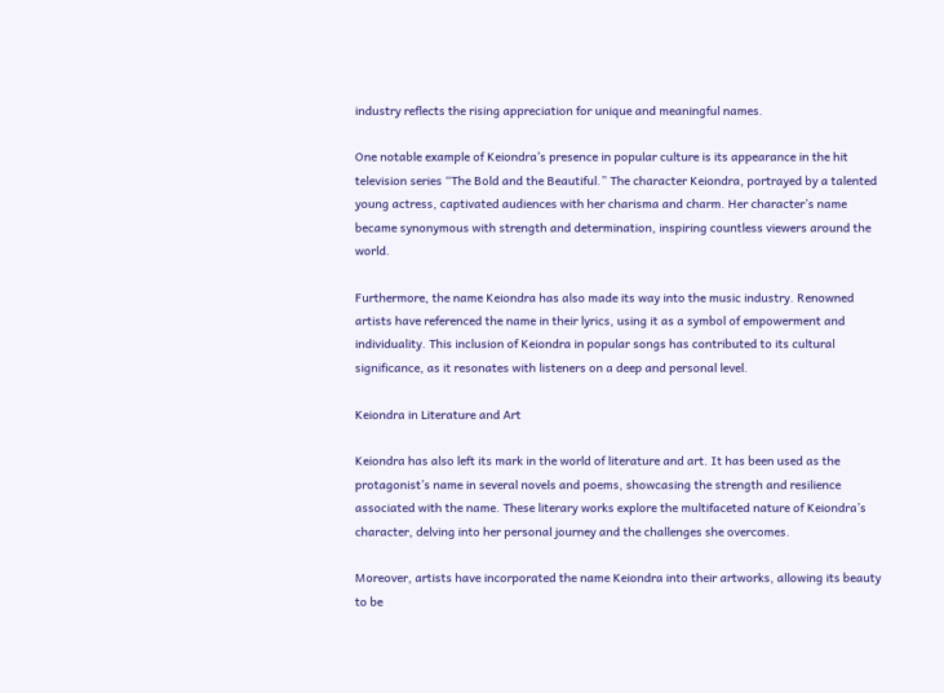industry reflects the rising appreciation for unique and meaningful names.

One notable example of Keiondra’s presence in popular culture is its appearance in the hit television series “The Bold and the Beautiful.” The character Keiondra, portrayed by a talented young actress, captivated audiences with her charisma and charm. Her character’s name became synonymous with strength and determination, inspiring countless viewers around the world.

Furthermore, the name Keiondra has also made its way into the music industry. Renowned artists have referenced the name in their lyrics, using it as a symbol of empowerment and individuality. This inclusion of Keiondra in popular songs has contributed to its cultural significance, as it resonates with listeners on a deep and personal level.

Keiondra in Literature and Art

Keiondra has also left its mark in the world of literature and art. It has been used as the protagonist’s name in several novels and poems, showcasing the strength and resilience associated with the name. These literary works explore the multifaceted nature of Keiondra’s character, delving into her personal journey and the challenges she overcomes.

Moreover, artists have incorporated the name Keiondra into their artworks, allowing its beauty to be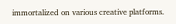immortalized on various creative platforms.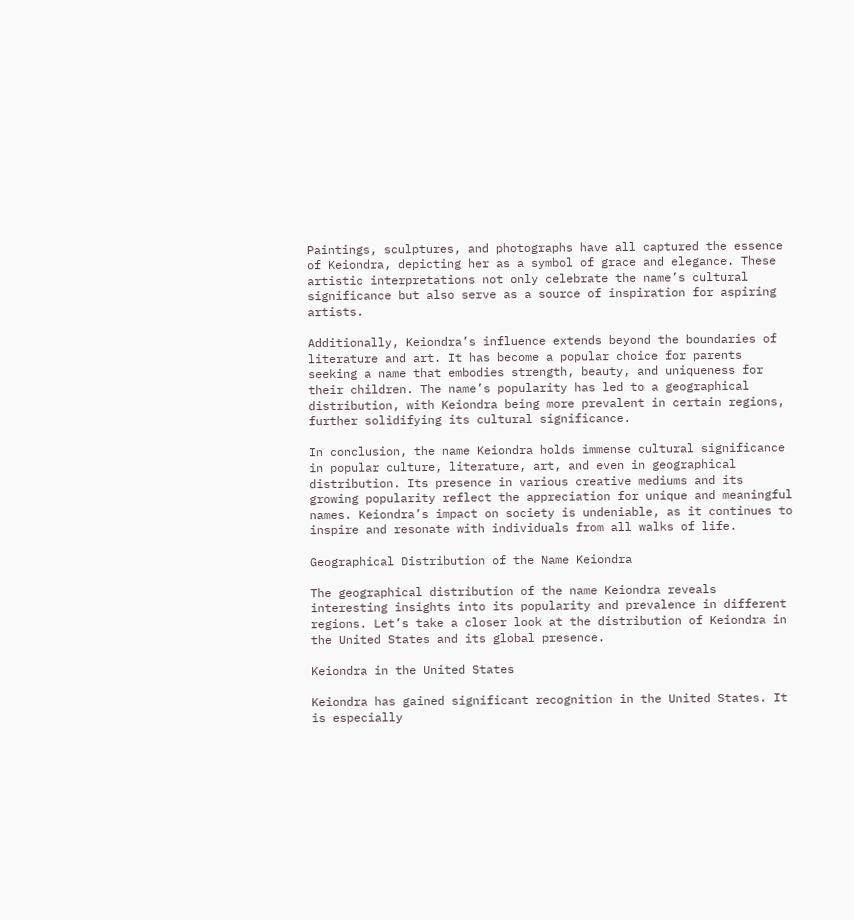Paintings, sculptures, and photographs have all captured the essence of Keiondra, depicting her as a symbol of grace and elegance. These artistic interpretations not only celebrate the name’s cultural significance but also serve as a source of inspiration for aspiring artists.

Additionally, Keiondra’s influence extends beyond the boundaries of literature and art. It has become a popular choice for parents seeking a name that embodies strength, beauty, and uniqueness for their children. The name’s popularity has led to a geographical distribution, with Keiondra being more prevalent in certain regions, further solidifying its cultural significance.

In conclusion, the name Keiondra holds immense cultural significance in popular culture, literature, art, and even in geographical distribution. Its presence in various creative mediums and its growing popularity reflect the appreciation for unique and meaningful names. Keiondra’s impact on society is undeniable, as it continues to inspire and resonate with individuals from all walks of life.

Geographical Distribution of the Name Keiondra

The geographical distribution of the name Keiondra reveals interesting insights into its popularity and prevalence in different regions. Let’s take a closer look at the distribution of Keiondra in the United States and its global presence.

Keiondra in the United States

Keiondra has gained significant recognition in the United States. It is especially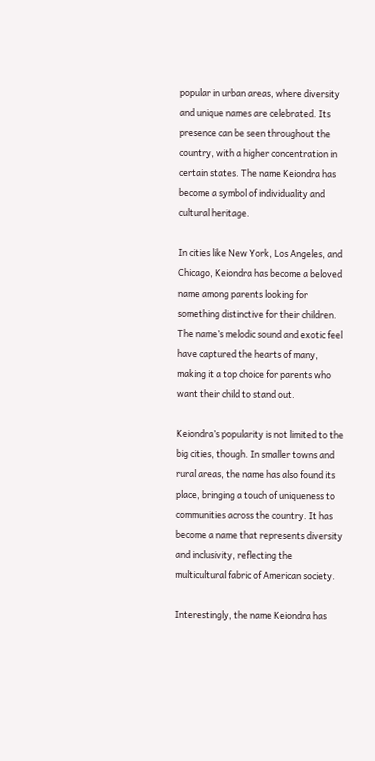popular in urban areas, where diversity and unique names are celebrated. Its presence can be seen throughout the country, with a higher concentration in certain states. The name Keiondra has become a symbol of individuality and cultural heritage.

In cities like New York, Los Angeles, and Chicago, Keiondra has become a beloved name among parents looking for something distinctive for their children. The name’s melodic sound and exotic feel have captured the hearts of many, making it a top choice for parents who want their child to stand out.

Keiondra’s popularity is not limited to the big cities, though. In smaller towns and rural areas, the name has also found its place, bringing a touch of uniqueness to communities across the country. It has become a name that represents diversity and inclusivity, reflecting the multicultural fabric of American society.

Interestingly, the name Keiondra has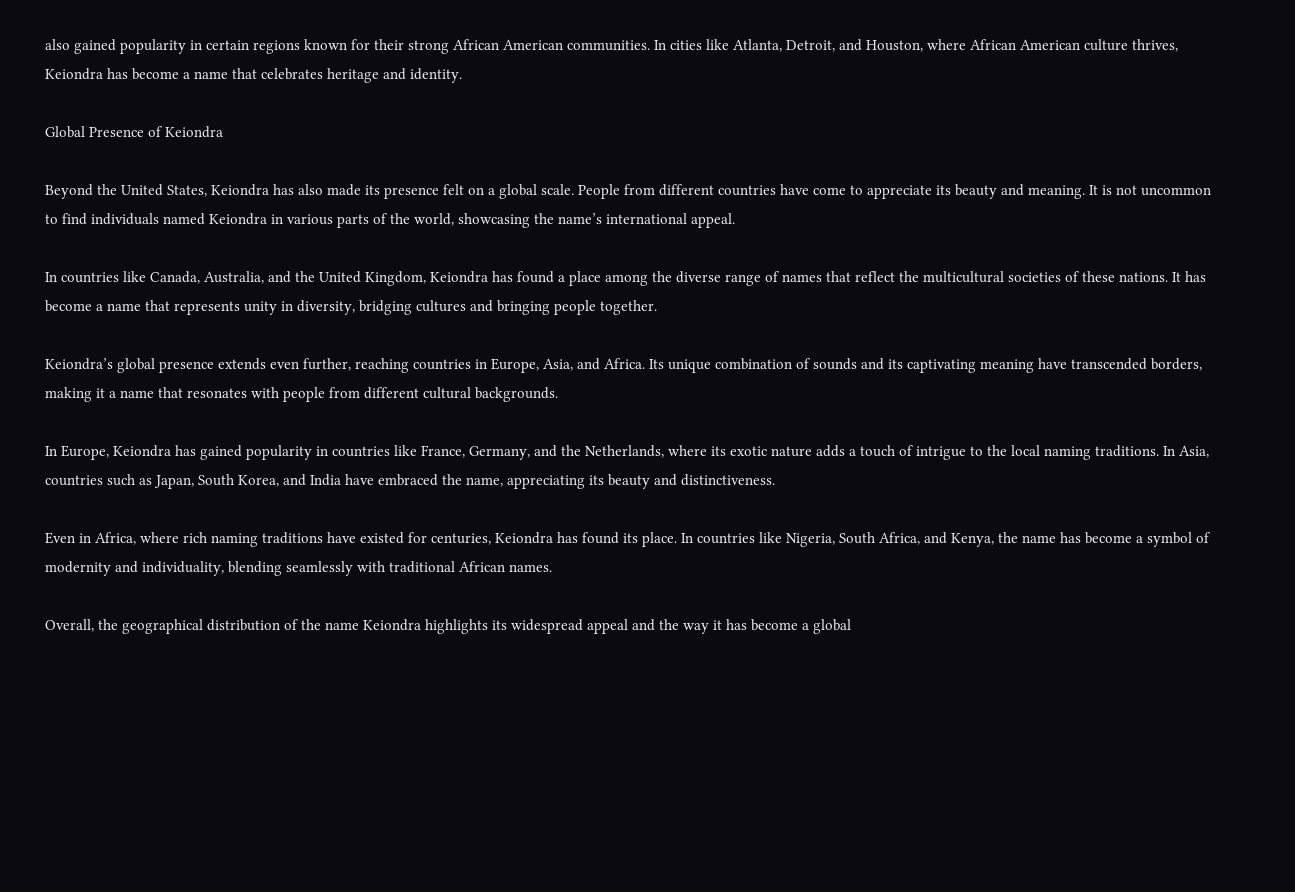also gained popularity in certain regions known for their strong African American communities. In cities like Atlanta, Detroit, and Houston, where African American culture thrives, Keiondra has become a name that celebrates heritage and identity.

Global Presence of Keiondra

Beyond the United States, Keiondra has also made its presence felt on a global scale. People from different countries have come to appreciate its beauty and meaning. It is not uncommon to find individuals named Keiondra in various parts of the world, showcasing the name’s international appeal.

In countries like Canada, Australia, and the United Kingdom, Keiondra has found a place among the diverse range of names that reflect the multicultural societies of these nations. It has become a name that represents unity in diversity, bridging cultures and bringing people together.

Keiondra’s global presence extends even further, reaching countries in Europe, Asia, and Africa. Its unique combination of sounds and its captivating meaning have transcended borders, making it a name that resonates with people from different cultural backgrounds.

In Europe, Keiondra has gained popularity in countries like France, Germany, and the Netherlands, where its exotic nature adds a touch of intrigue to the local naming traditions. In Asia, countries such as Japan, South Korea, and India have embraced the name, appreciating its beauty and distinctiveness.

Even in Africa, where rich naming traditions have existed for centuries, Keiondra has found its place. In countries like Nigeria, South Africa, and Kenya, the name has become a symbol of modernity and individuality, blending seamlessly with traditional African names.

Overall, the geographical distribution of the name Keiondra highlights its widespread appeal and the way it has become a global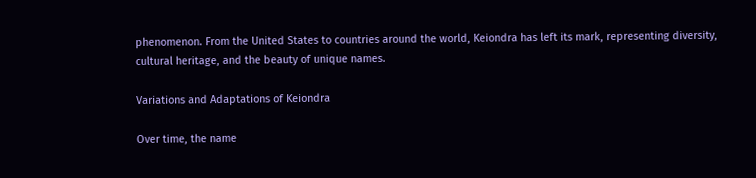phenomenon. From the United States to countries around the world, Keiondra has left its mark, representing diversity, cultural heritage, and the beauty of unique names.

Variations and Adaptations of Keiondra

Over time, the name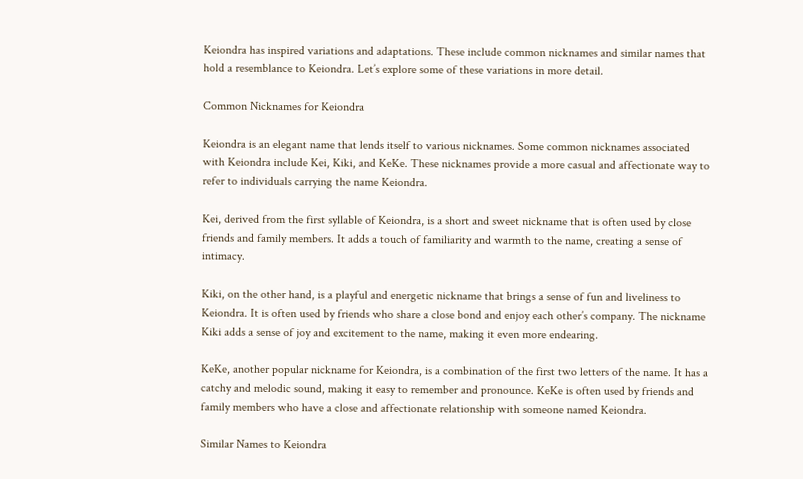Keiondra has inspired variations and adaptations. These include common nicknames and similar names that hold a resemblance to Keiondra. Let’s explore some of these variations in more detail.

Common Nicknames for Keiondra

Keiondra is an elegant name that lends itself to various nicknames. Some common nicknames associated with Keiondra include Kei, Kiki, and KeKe. These nicknames provide a more casual and affectionate way to refer to individuals carrying the name Keiondra.

Kei, derived from the first syllable of Keiondra, is a short and sweet nickname that is often used by close friends and family members. It adds a touch of familiarity and warmth to the name, creating a sense of intimacy.

Kiki, on the other hand, is a playful and energetic nickname that brings a sense of fun and liveliness to Keiondra. It is often used by friends who share a close bond and enjoy each other’s company. The nickname Kiki adds a sense of joy and excitement to the name, making it even more endearing.

KeKe, another popular nickname for Keiondra, is a combination of the first two letters of the name. It has a catchy and melodic sound, making it easy to remember and pronounce. KeKe is often used by friends and family members who have a close and affectionate relationship with someone named Keiondra.

Similar Names to Keiondra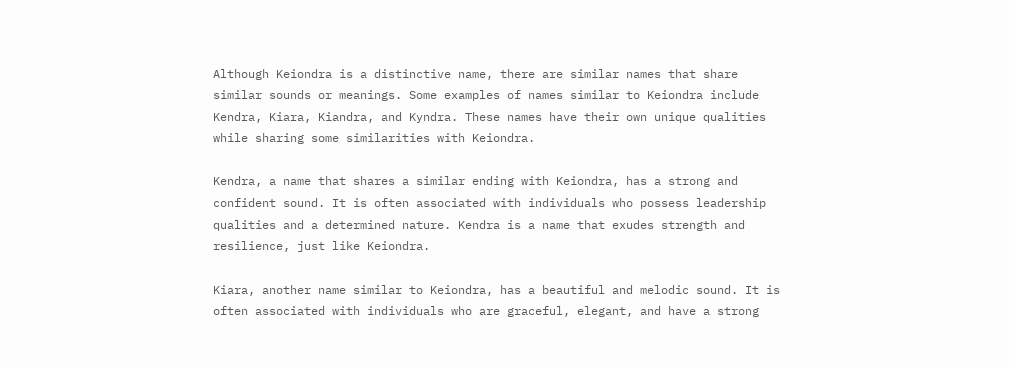Although Keiondra is a distinctive name, there are similar names that share similar sounds or meanings. Some examples of names similar to Keiondra include Kendra, Kiara, Kiandra, and Kyndra. These names have their own unique qualities while sharing some similarities with Keiondra.

Kendra, a name that shares a similar ending with Keiondra, has a strong and confident sound. It is often associated with individuals who possess leadership qualities and a determined nature. Kendra is a name that exudes strength and resilience, just like Keiondra.

Kiara, another name similar to Keiondra, has a beautiful and melodic sound. It is often associated with individuals who are graceful, elegant, and have a strong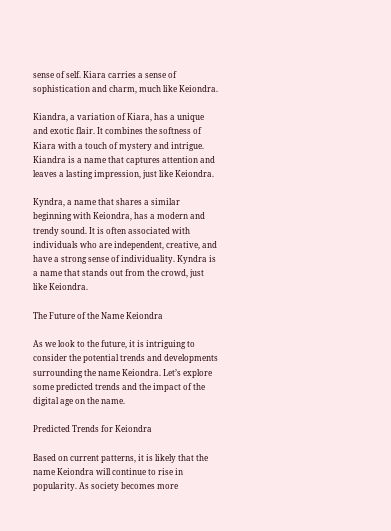sense of self. Kiara carries a sense of sophistication and charm, much like Keiondra.

Kiandra, a variation of Kiara, has a unique and exotic flair. It combines the softness of Kiara with a touch of mystery and intrigue. Kiandra is a name that captures attention and leaves a lasting impression, just like Keiondra.

Kyndra, a name that shares a similar beginning with Keiondra, has a modern and trendy sound. It is often associated with individuals who are independent, creative, and have a strong sense of individuality. Kyndra is a name that stands out from the crowd, just like Keiondra.

The Future of the Name Keiondra

As we look to the future, it is intriguing to consider the potential trends and developments surrounding the name Keiondra. Let’s explore some predicted trends and the impact of the digital age on the name.

Predicted Trends for Keiondra

Based on current patterns, it is likely that the name Keiondra will continue to rise in popularity. As society becomes more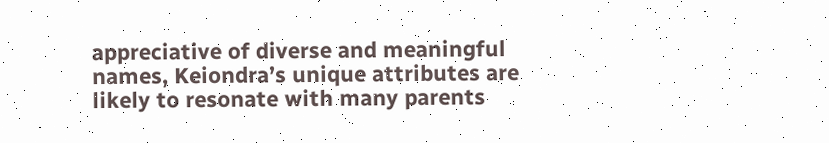appreciative of diverse and meaningful names, Keiondra’s unique attributes are likely to resonate with many parents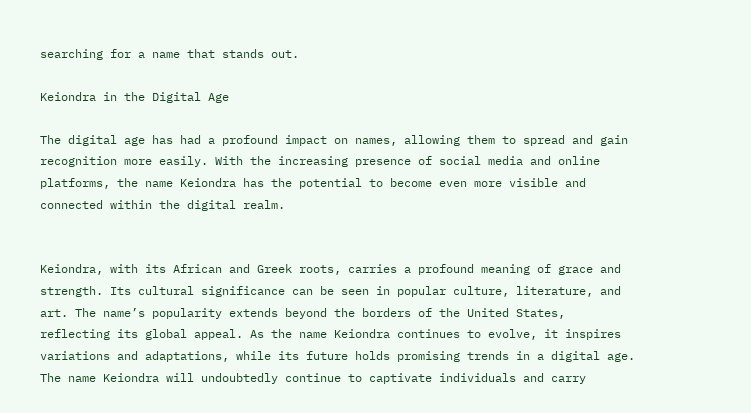searching for a name that stands out.

Keiondra in the Digital Age

The digital age has had a profound impact on names, allowing them to spread and gain recognition more easily. With the increasing presence of social media and online platforms, the name Keiondra has the potential to become even more visible and connected within the digital realm.


Keiondra, with its African and Greek roots, carries a profound meaning of grace and strength. Its cultural significance can be seen in popular culture, literature, and art. The name’s popularity extends beyond the borders of the United States, reflecting its global appeal. As the name Keiondra continues to evolve, it inspires variations and adaptations, while its future holds promising trends in a digital age. The name Keiondra will undoubtedly continue to captivate individuals and carry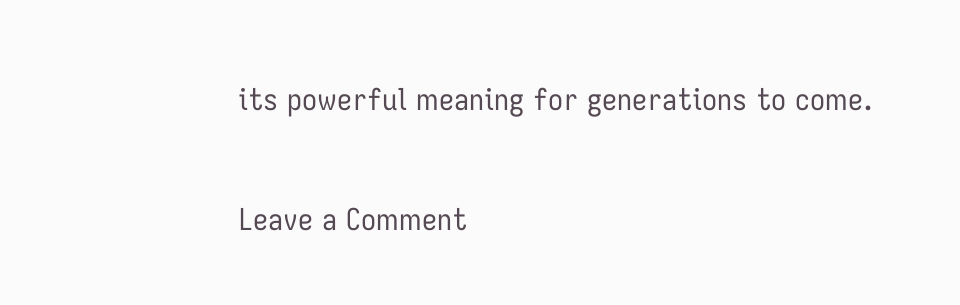its powerful meaning for generations to come.

Leave a Comment